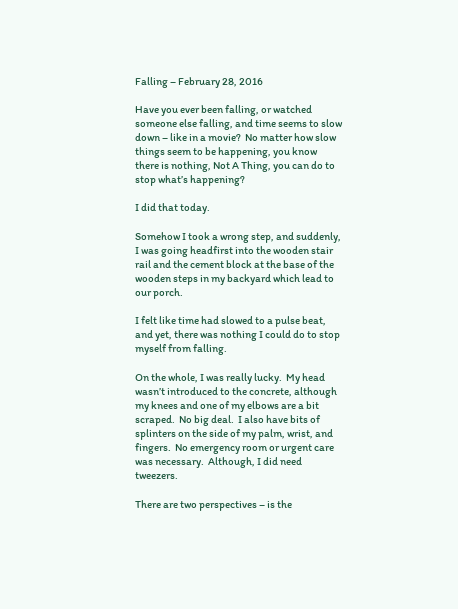Falling – February 28, 2016

Have you ever been falling, or watched someone else falling, and time seems to slow down – like in a movie?  No matter how slow things seem to be happening, you know there is nothing, Not A Thing, you can do to stop what’s happening?

I did that today.

Somehow I took a wrong step, and suddenly, I was going headfirst into the wooden stair rail and the cement block at the base of the wooden steps in my backyard which lead to our porch.

I felt like time had slowed to a pulse beat, and yet, there was nothing I could do to stop myself from falling.

On the whole, I was really lucky.  My head wasn’t introduced to the concrete, although my knees and one of my elbows are a bit scraped.  No big deal.  I also have bits of splinters on the side of my palm, wrist, and fingers.  No emergency room or urgent care was necessary.  Although, I did need tweezers.

There are two perspectives – is the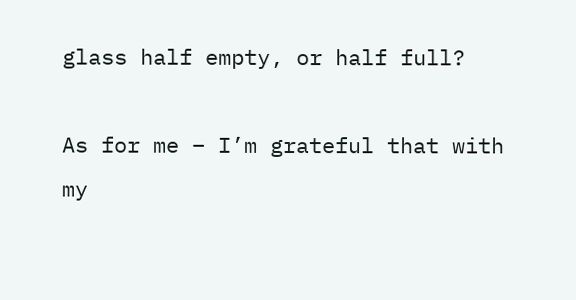glass half empty, or half full?

As for me – I’m grateful that with my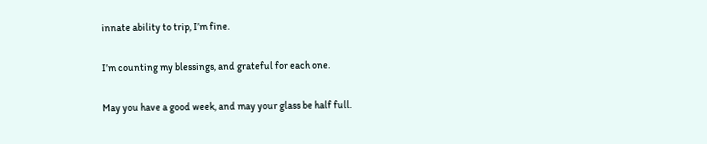innate ability to trip, I’m fine.

I’m counting my blessings, and grateful for each one.

May you have a good week, and may your glass be half full.